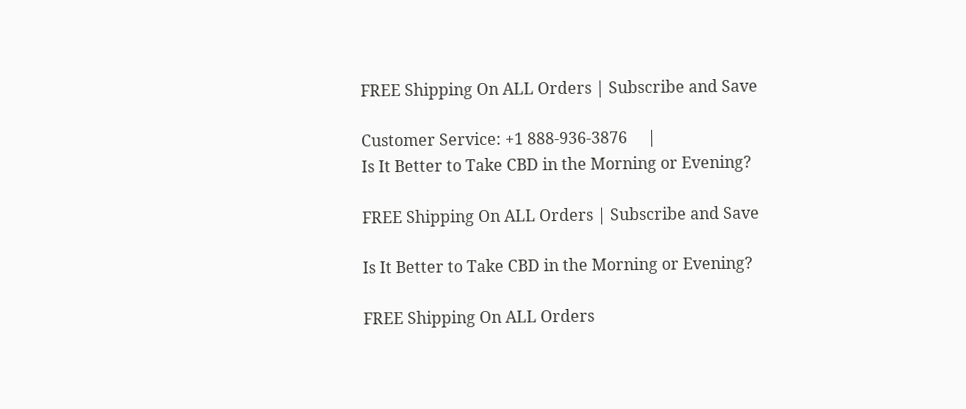FREE Shipping On ALL Orders | Subscribe and Save

Customer Service: +1 888-936-3876     |
Is It Better to Take CBD in the Morning or Evening?

FREE Shipping On ALL Orders | Subscribe and Save

Is It Better to Take CBD in the Morning or Evening?

FREE Shipping On ALL Orders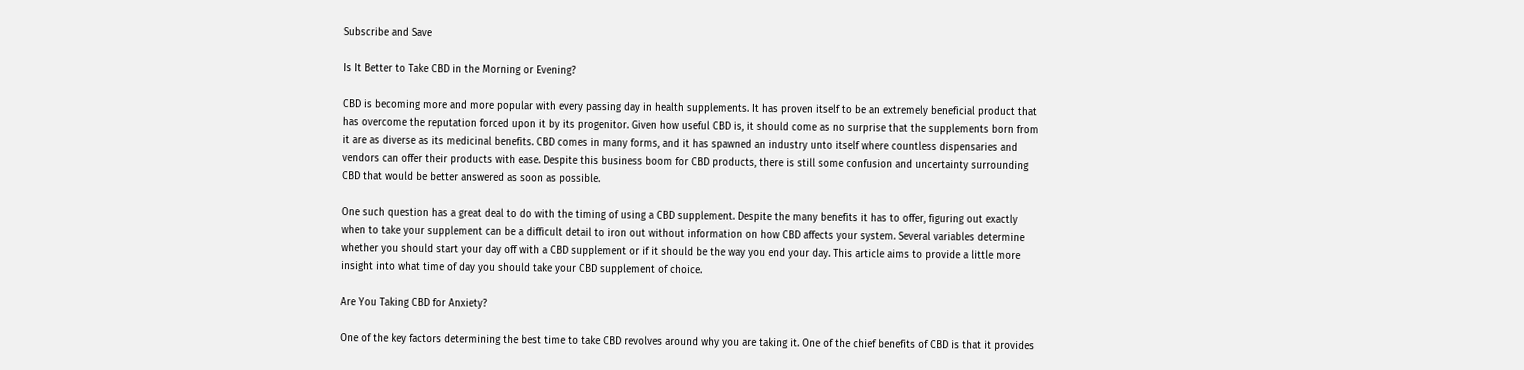Subscribe and Save

Is It Better to Take CBD in the Morning or Evening?

CBD is becoming more and more popular with every passing day in health supplements. It has proven itself to be an extremely beneficial product that has overcome the reputation forced upon it by its progenitor. Given how useful CBD is, it should come as no surprise that the supplements born from it are as diverse as its medicinal benefits. CBD comes in many forms, and it has spawned an industry unto itself where countless dispensaries and vendors can offer their products with ease. Despite this business boom for CBD products, there is still some confusion and uncertainty surrounding CBD that would be better answered as soon as possible.

One such question has a great deal to do with the timing of using a CBD supplement. Despite the many benefits it has to offer, figuring out exactly when to take your supplement can be a difficult detail to iron out without information on how CBD affects your system. Several variables determine whether you should start your day off with a CBD supplement or if it should be the way you end your day. This article aims to provide a little more insight into what time of day you should take your CBD supplement of choice.

Are You Taking CBD for Anxiety?

One of the key factors determining the best time to take CBD revolves around why you are taking it. One of the chief benefits of CBD is that it provides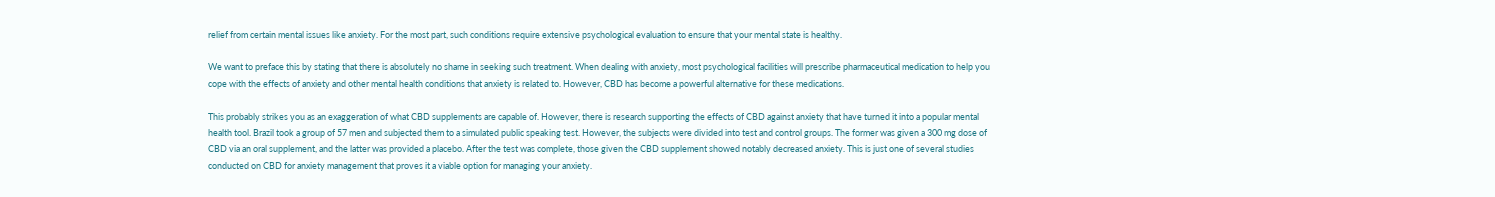relief from certain mental issues like anxiety. For the most part, such conditions require extensive psychological evaluation to ensure that your mental state is healthy.

We want to preface this by stating that there is absolutely no shame in seeking such treatment. When dealing with anxiety, most psychological facilities will prescribe pharmaceutical medication to help you cope with the effects of anxiety and other mental health conditions that anxiety is related to. However, CBD has become a powerful alternative for these medications.

This probably strikes you as an exaggeration of what CBD supplements are capable of. However, there is research supporting the effects of CBD against anxiety that have turned it into a popular mental health tool. Brazil took a group of 57 men and subjected them to a simulated public speaking test. However, the subjects were divided into test and control groups. The former was given a 300 mg dose of CBD via an oral supplement, and the latter was provided a placebo. After the test was complete, those given the CBD supplement showed notably decreased anxiety. This is just one of several studies conducted on CBD for anxiety management that proves it a viable option for managing your anxiety.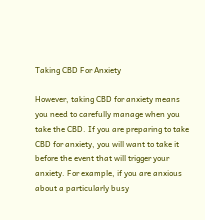Taking CBD For Anxiety

However, taking CBD for anxiety means you need to carefully manage when you take the CBD. If you are preparing to take CBD for anxiety, you will want to take it before the event that will trigger your anxiety. For example, if you are anxious about a particularly busy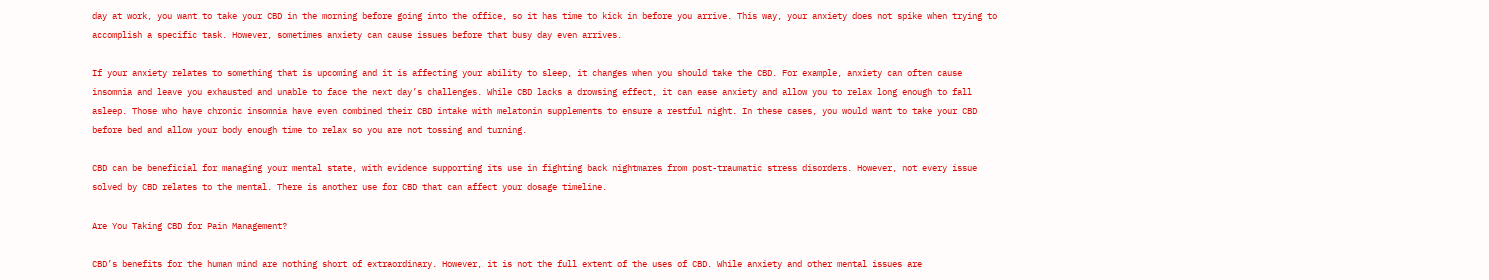day at work, you want to take your CBD in the morning before going into the office, so it has time to kick in before you arrive. This way, your anxiety does not spike when trying to accomplish a specific task. However, sometimes anxiety can cause issues before that busy day even arrives.

If your anxiety relates to something that is upcoming and it is affecting your ability to sleep, it changes when you should take the CBD. For example, anxiety can often cause insomnia and leave you exhausted and unable to face the next day’s challenges. While CBD lacks a drowsing effect, it can ease anxiety and allow you to relax long enough to fall asleep. Those who have chronic insomnia have even combined their CBD intake with melatonin supplements to ensure a restful night. In these cases, you would want to take your CBD before bed and allow your body enough time to relax so you are not tossing and turning.

CBD can be beneficial for managing your mental state, with evidence supporting its use in fighting back nightmares from post-traumatic stress disorders. However, not every issue solved by CBD relates to the mental. There is another use for CBD that can affect your dosage timeline.

Are You Taking CBD for Pain Management?

CBD’s benefits for the human mind are nothing short of extraordinary. However, it is not the full extent of the uses of CBD. While anxiety and other mental issues are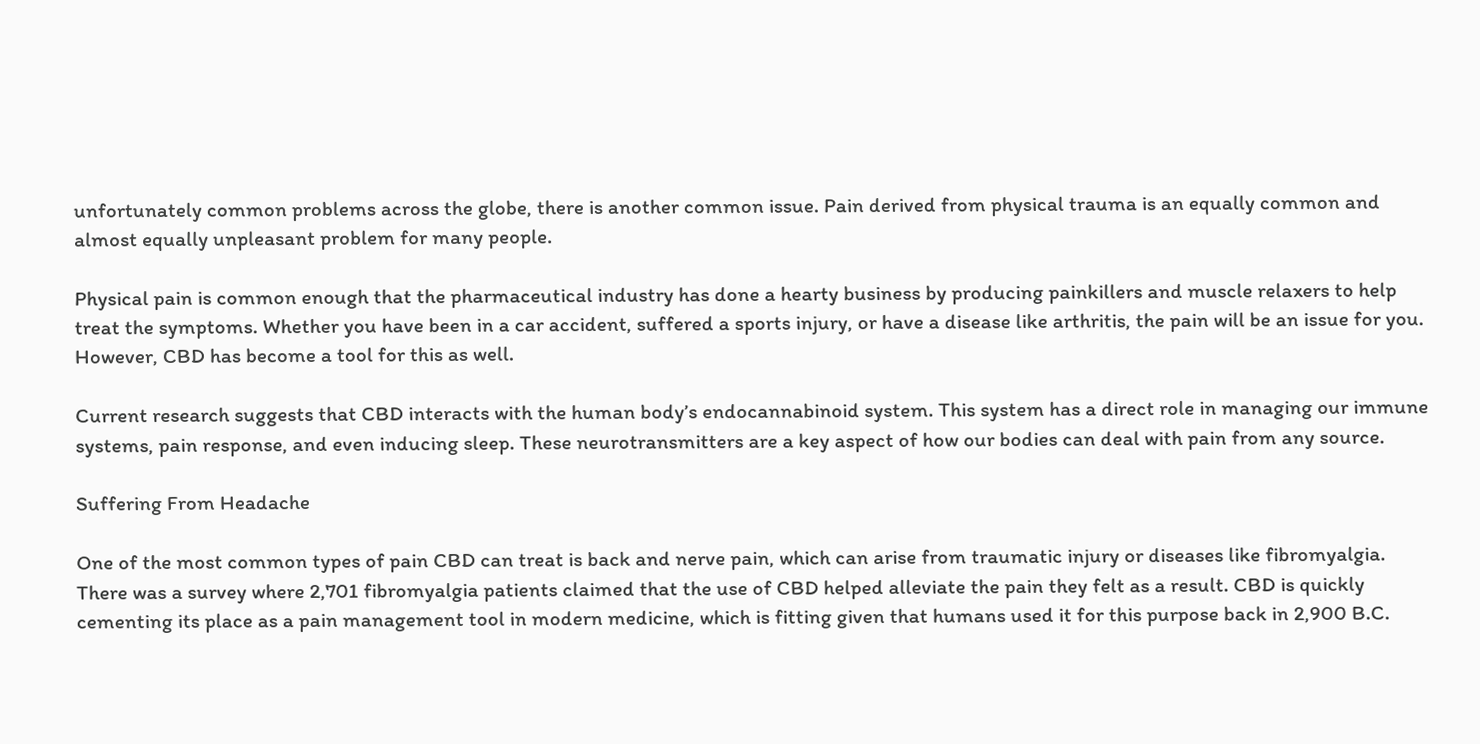unfortunately common problems across the globe, there is another common issue. Pain derived from physical trauma is an equally common and almost equally unpleasant problem for many people.

Physical pain is common enough that the pharmaceutical industry has done a hearty business by producing painkillers and muscle relaxers to help treat the symptoms. Whether you have been in a car accident, suffered a sports injury, or have a disease like arthritis, the pain will be an issue for you. However, CBD has become a tool for this as well.

Current research suggests that CBD interacts with the human body’s endocannabinoid system. This system has a direct role in managing our immune systems, pain response, and even inducing sleep. These neurotransmitters are a key aspect of how our bodies can deal with pain from any source.

Suffering From Headache

One of the most common types of pain CBD can treat is back and nerve pain, which can arise from traumatic injury or diseases like fibromyalgia. There was a survey where 2,701 fibromyalgia patients claimed that the use of CBD helped alleviate the pain they felt as a result. CBD is quickly cementing its place as a pain management tool in modern medicine, which is fitting given that humans used it for this purpose back in 2,900 B.C.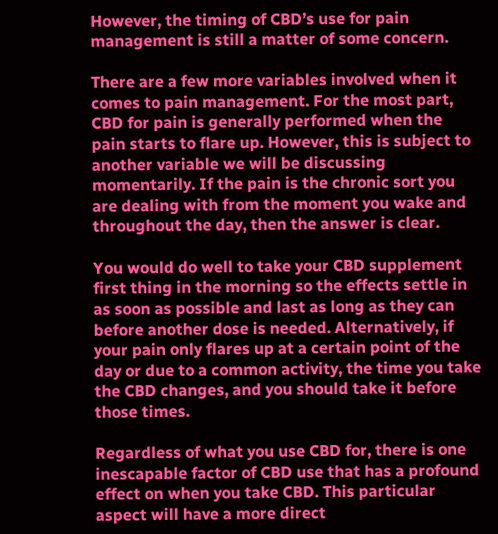However, the timing of CBD’s use for pain management is still a matter of some concern.

There are a few more variables involved when it comes to pain management. For the most part, CBD for pain is generally performed when the pain starts to flare up. However, this is subject to another variable we will be discussing momentarily. If the pain is the chronic sort you are dealing with from the moment you wake and throughout the day, then the answer is clear.

You would do well to take your CBD supplement first thing in the morning so the effects settle in as soon as possible and last as long as they can before another dose is needed. Alternatively, if your pain only flares up at a certain point of the day or due to a common activity, the time you take the CBD changes, and you should take it before those times.

Regardless of what you use CBD for, there is one inescapable factor of CBD use that has a profound effect on when you take CBD. This particular aspect will have a more direct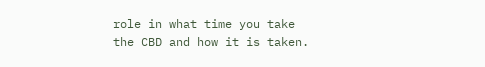role in what time you take the CBD and how it is taken.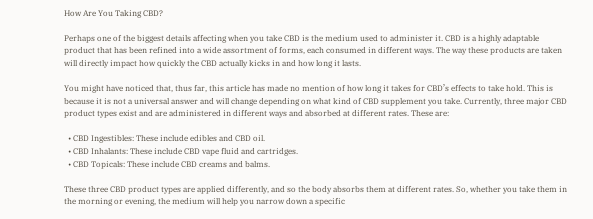How Are You Taking CBD?

Perhaps one of the biggest details affecting when you take CBD is the medium used to administer it. CBD is a highly adaptable product that has been refined into a wide assortment of forms, each consumed in different ways. The way these products are taken will directly impact how quickly the CBD actually kicks in and how long it lasts.

You might have noticed that, thus far, this article has made no mention of how long it takes for CBD’s effects to take hold. This is because it is not a universal answer and will change depending on what kind of CBD supplement you take. Currently, three major CBD product types exist and are administered in different ways and absorbed at different rates. These are:

  • CBD Ingestibles: These include edibles and CBD oil.
  • CBD Inhalants: These include CBD vape fluid and cartridges.
  • CBD Topicals: These include CBD creams and balms.

These three CBD product types are applied differently, and so the body absorbs them at different rates. So, whether you take them in the morning or evening, the medium will help you narrow down a specific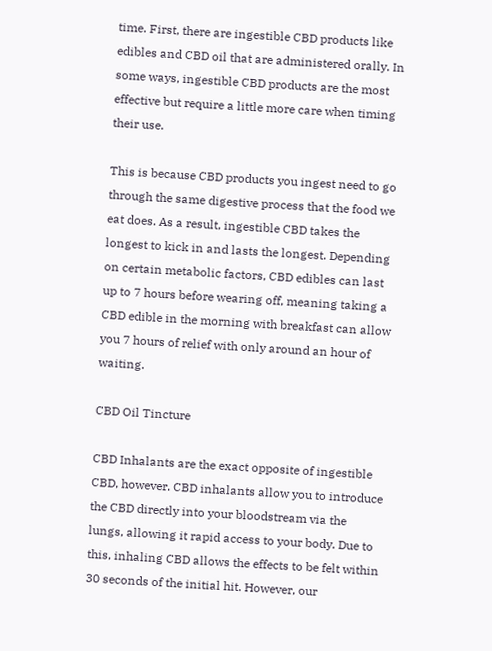time. First, there are ingestible CBD products like edibles and CBD oil that are administered orally. In some ways, ingestible CBD products are the most effective but require a little more care when timing their use.

This is because CBD products you ingest need to go through the same digestive process that the food we eat does. As a result, ingestible CBD takes the longest to kick in and lasts the longest. Depending on certain metabolic factors, CBD edibles can last up to 7 hours before wearing off, meaning taking a CBD edible in the morning with breakfast can allow you 7 hours of relief with only around an hour of waiting.

CBD Oil Tincture

CBD Inhalants are the exact opposite of ingestible CBD, however. CBD inhalants allow you to introduce the CBD directly into your bloodstream via the lungs, allowing it rapid access to your body. Due to this, inhaling CBD allows the effects to be felt within 30 seconds of the initial hit. However, our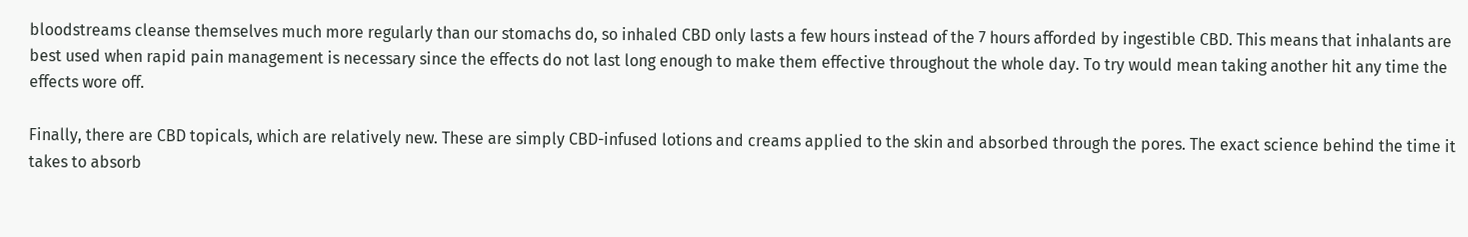bloodstreams cleanse themselves much more regularly than our stomachs do, so inhaled CBD only lasts a few hours instead of the 7 hours afforded by ingestible CBD. This means that inhalants are best used when rapid pain management is necessary since the effects do not last long enough to make them effective throughout the whole day. To try would mean taking another hit any time the effects wore off.

Finally, there are CBD topicals, which are relatively new. These are simply CBD-infused lotions and creams applied to the skin and absorbed through the pores. The exact science behind the time it takes to absorb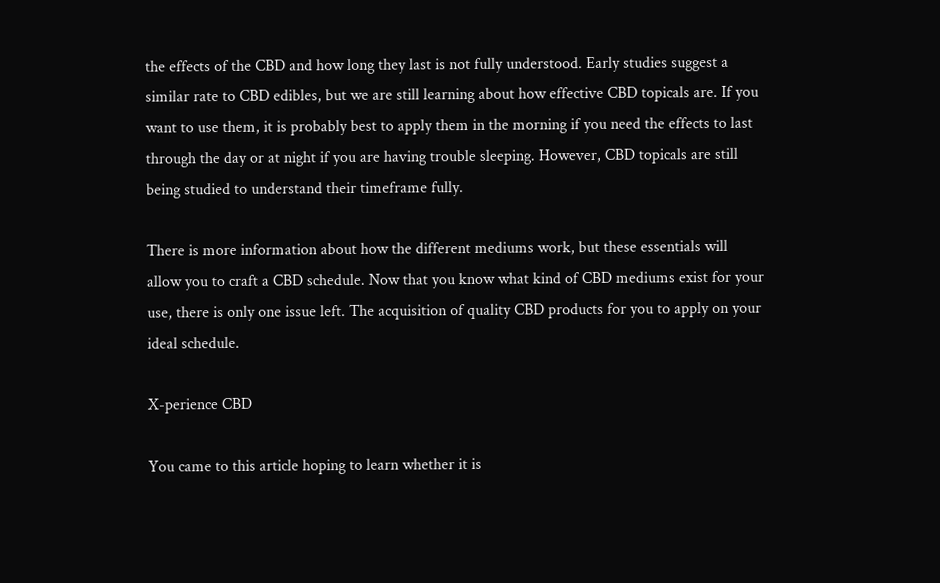the effects of the CBD and how long they last is not fully understood. Early studies suggest a similar rate to CBD edibles, but we are still learning about how effective CBD topicals are. If you want to use them, it is probably best to apply them in the morning if you need the effects to last through the day or at night if you are having trouble sleeping. However, CBD topicals are still being studied to understand their timeframe fully.

There is more information about how the different mediums work, but these essentials will allow you to craft a CBD schedule. Now that you know what kind of CBD mediums exist for your use, there is only one issue left. The acquisition of quality CBD products for you to apply on your ideal schedule.

X-perience CBD

You came to this article hoping to learn whether it is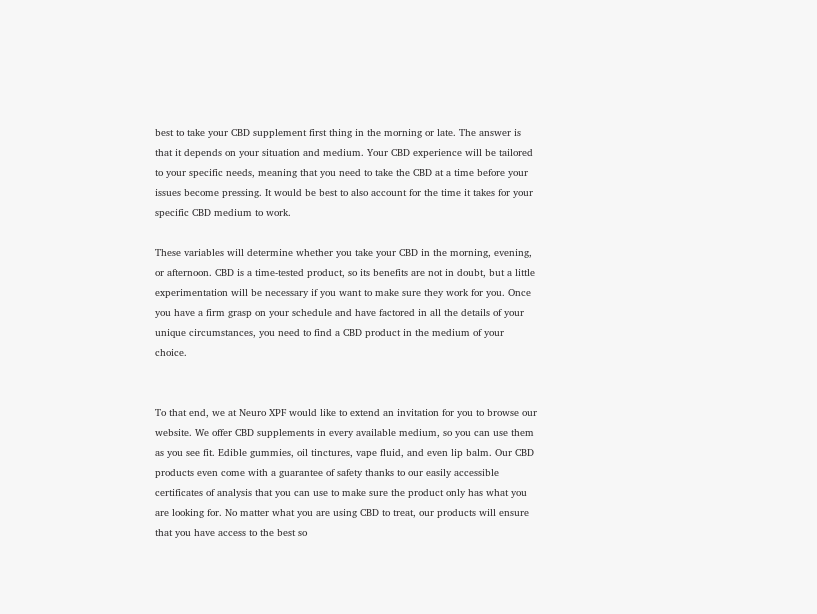best to take your CBD supplement first thing in the morning or late. The answer is that it depends on your situation and medium. Your CBD experience will be tailored to your specific needs, meaning that you need to take the CBD at a time before your issues become pressing. It would be best to also account for the time it takes for your specific CBD medium to work.

These variables will determine whether you take your CBD in the morning, evening, or afternoon. CBD is a time-tested product, so its benefits are not in doubt, but a little experimentation will be necessary if you want to make sure they work for you. Once you have a firm grasp on your schedule and have factored in all the details of your unique circumstances, you need to find a CBD product in the medium of your choice.


To that end, we at Neuro XPF would like to extend an invitation for you to browse our website. We offer CBD supplements in every available medium, so you can use them as you see fit. Edible gummies, oil tinctures, vape fluid, and even lip balm. Our CBD products even come with a guarantee of safety thanks to our easily accessible certificates of analysis that you can use to make sure the product only has what you are looking for. No matter what you are using CBD to treat, our products will ensure that you have access to the best so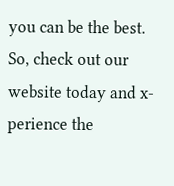you can be the best. So, check out our website today and x-perience the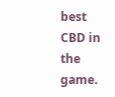best CBD in the game.